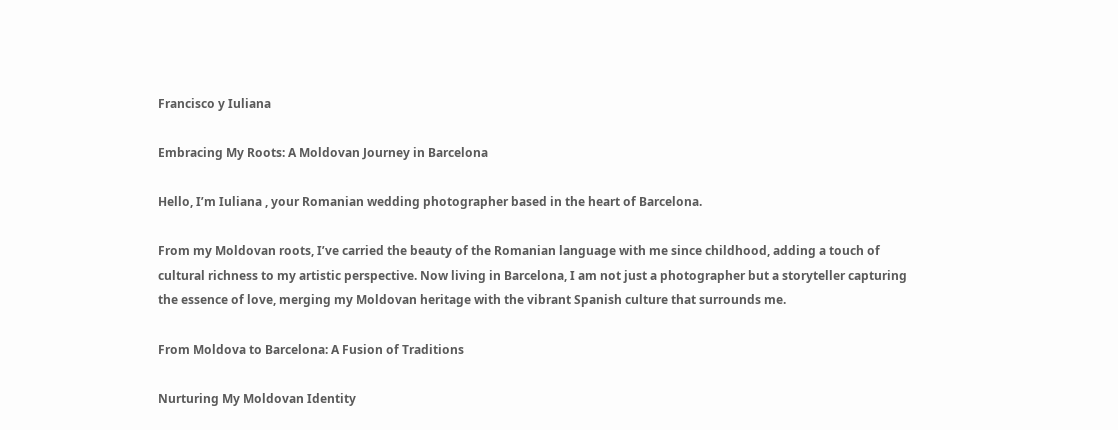Francisco y Iuliana

Embracing My Roots: A Moldovan Journey in Barcelona

Hello, I’m Iuliana , your Romanian wedding photographer based in the heart of Barcelona.

From my Moldovan roots, I’ve carried the beauty of the Romanian language with me since childhood, adding a touch of cultural richness to my artistic perspective. Now living in Barcelona, I am not just a photographer but a storyteller capturing the essence of love, merging my Moldovan heritage with the vibrant Spanish culture that surrounds me.

From Moldova to Barcelona: A Fusion of Traditions

Nurturing My Moldovan Identity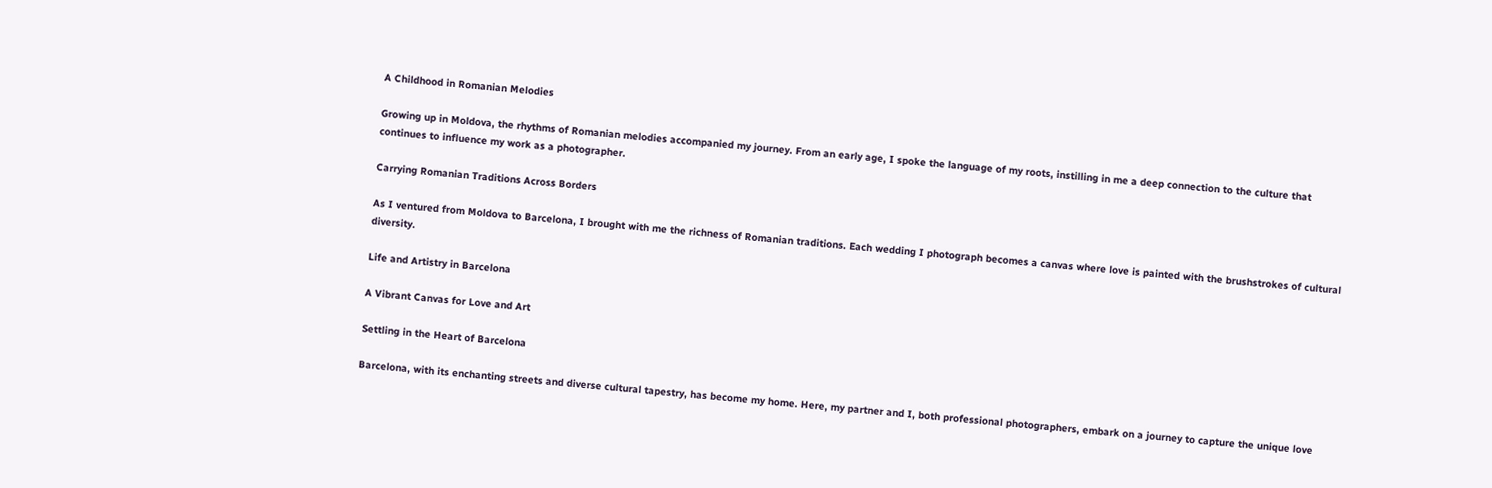A Childhood in Romanian Melodies

Growing up in Moldova, the rhythms of Romanian melodies accompanied my journey. From an early age, I spoke the language of my roots, instilling in me a deep connection to the culture that continues to influence my work as a photographer.

Carrying Romanian Traditions Across Borders

As I ventured from Moldova to Barcelona, I brought with me the richness of Romanian traditions. Each wedding I photograph becomes a canvas where love is painted with the brushstrokes of cultural diversity.

Life and Artistry in Barcelona

A Vibrant Canvas for Love and Art

Settling in the Heart of Barcelona

Barcelona, with its enchanting streets and diverse cultural tapestry, has become my home. Here, my partner and I, both professional photographers, embark on a journey to capture the unique love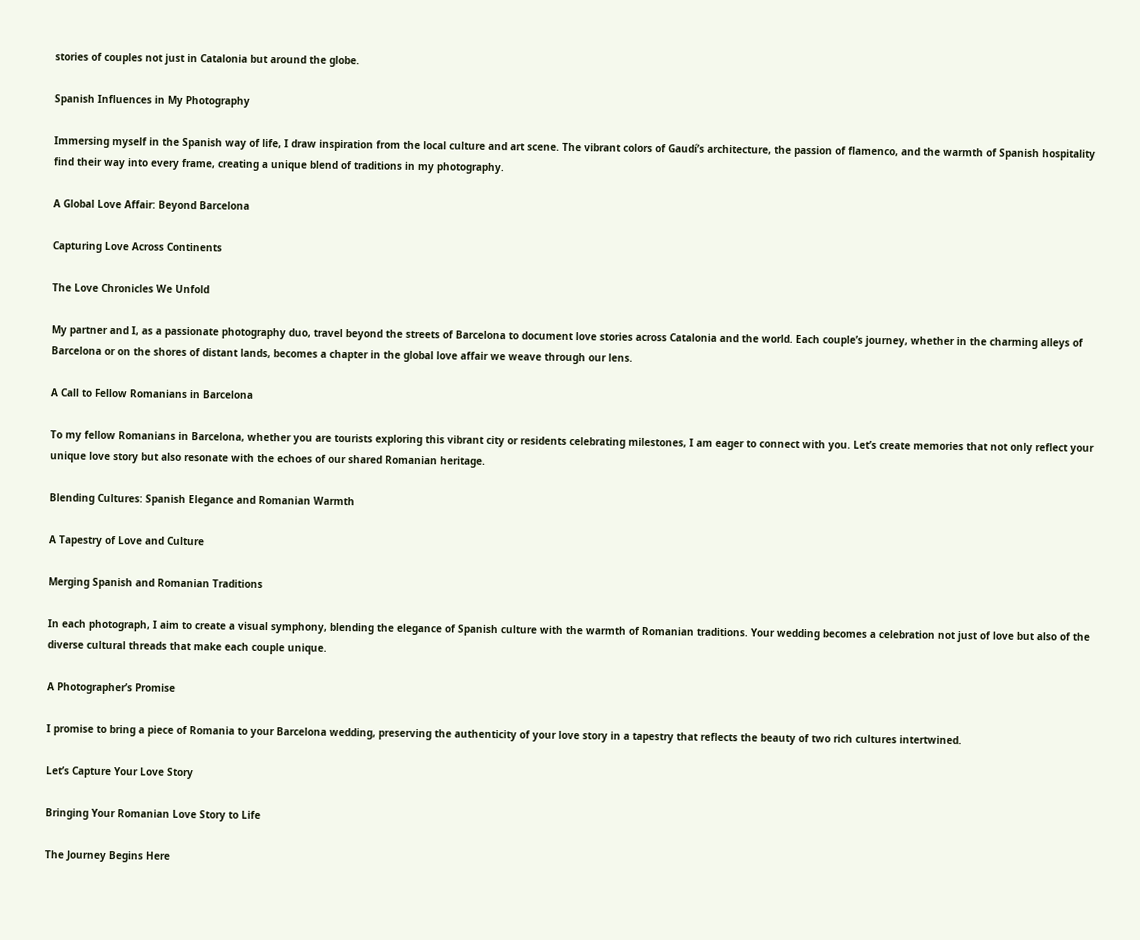stories of couples not just in Catalonia but around the globe.

Spanish Influences in My Photography

Immersing myself in the Spanish way of life, I draw inspiration from the local culture and art scene. The vibrant colors of Gaudí’s architecture, the passion of flamenco, and the warmth of Spanish hospitality find their way into every frame, creating a unique blend of traditions in my photography.

A Global Love Affair: Beyond Barcelona

Capturing Love Across Continents

The Love Chronicles We Unfold

My partner and I, as a passionate photography duo, travel beyond the streets of Barcelona to document love stories across Catalonia and the world. Each couple’s journey, whether in the charming alleys of Barcelona or on the shores of distant lands, becomes a chapter in the global love affair we weave through our lens.

A Call to Fellow Romanians in Barcelona

To my fellow Romanians in Barcelona, whether you are tourists exploring this vibrant city or residents celebrating milestones, I am eager to connect with you. Let’s create memories that not only reflect your unique love story but also resonate with the echoes of our shared Romanian heritage.

Blending Cultures: Spanish Elegance and Romanian Warmth

A Tapestry of Love and Culture

Merging Spanish and Romanian Traditions

In each photograph, I aim to create a visual symphony, blending the elegance of Spanish culture with the warmth of Romanian traditions. Your wedding becomes a celebration not just of love but also of the diverse cultural threads that make each couple unique.

A Photographer’s Promise

I promise to bring a piece of Romania to your Barcelona wedding, preserving the authenticity of your love story in a tapestry that reflects the beauty of two rich cultures intertwined.

Let’s Capture Your Love Story

Bringing Your Romanian Love Story to Life

The Journey Begins Here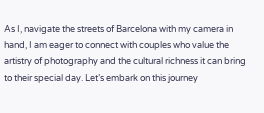As I, navigate the streets of Barcelona with my camera in hand, I am eager to connect with couples who value the artistry of photography and the cultural richness it can bring to their special day. Let’s embark on this journey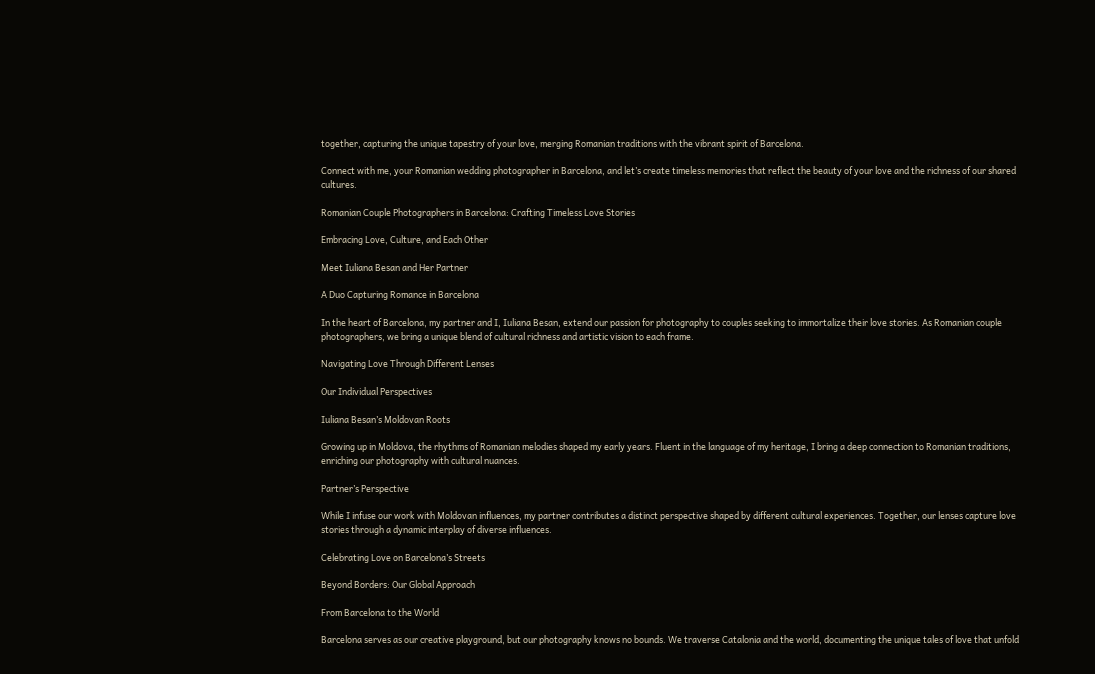together, capturing the unique tapestry of your love, merging Romanian traditions with the vibrant spirit of Barcelona.

Connect with me, your Romanian wedding photographer in Barcelona, and let’s create timeless memories that reflect the beauty of your love and the richness of our shared cultures.

Romanian Couple Photographers in Barcelona: Crafting Timeless Love Stories

Embracing Love, Culture, and Each Other

Meet Iuliana Besan and Her Partner

A Duo Capturing Romance in Barcelona

In the heart of Barcelona, my partner and I, Iuliana Besan, extend our passion for photography to couples seeking to immortalize their love stories. As Romanian couple photographers, we bring a unique blend of cultural richness and artistic vision to each frame.

Navigating Love Through Different Lenses

Our Individual Perspectives

Iuliana Besan’s Moldovan Roots

Growing up in Moldova, the rhythms of Romanian melodies shaped my early years. Fluent in the language of my heritage, I bring a deep connection to Romanian traditions, enriching our photography with cultural nuances.

Partner’s Perspective

While I infuse our work with Moldovan influences, my partner contributes a distinct perspective shaped by different cultural experiences. Together, our lenses capture love stories through a dynamic interplay of diverse influences.

Celebrating Love on Barcelona’s Streets

Beyond Borders: Our Global Approach

From Barcelona to the World

Barcelona serves as our creative playground, but our photography knows no bounds. We traverse Catalonia and the world, documenting the unique tales of love that unfold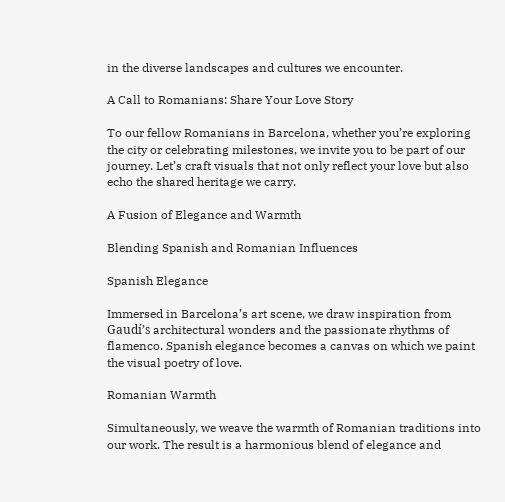in the diverse landscapes and cultures we encounter.

A Call to Romanians: Share Your Love Story

To our fellow Romanians in Barcelona, whether you’re exploring the city or celebrating milestones, we invite you to be part of our journey. Let’s craft visuals that not only reflect your love but also echo the shared heritage we carry.

A Fusion of Elegance and Warmth

Blending Spanish and Romanian Influences

Spanish Elegance

Immersed in Barcelona’s art scene, we draw inspiration from Gaudí’s architectural wonders and the passionate rhythms of flamenco. Spanish elegance becomes a canvas on which we paint the visual poetry of love.

Romanian Warmth

Simultaneously, we weave the warmth of Romanian traditions into our work. The result is a harmonious blend of elegance and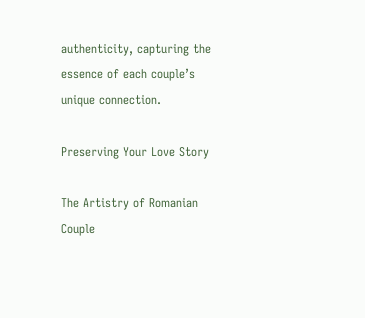authenticity, capturing the essence of each couple’s unique connection.

Preserving Your Love Story

The Artistry of Romanian Couple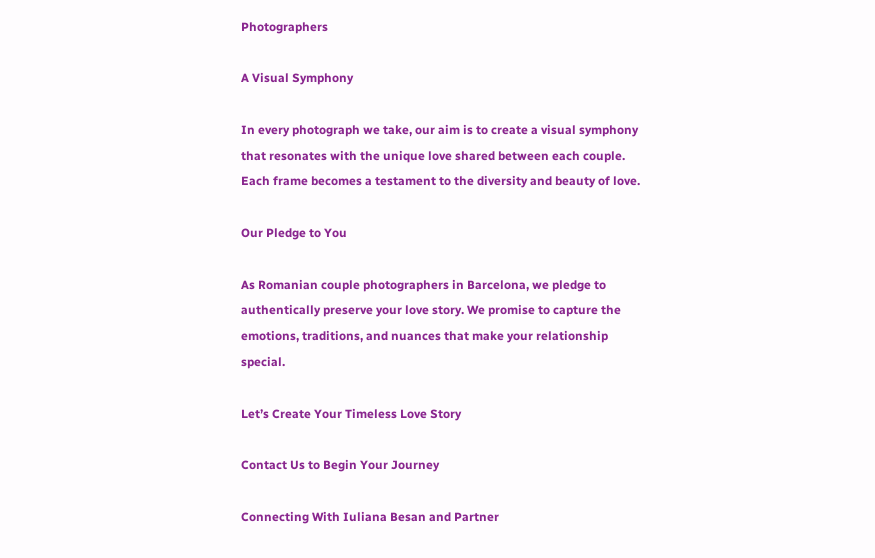Photographers

A Visual Symphony

In every photograph we take, our aim is to create a visual symphony that resonates with the unique love shared between each couple. Each frame becomes a testament to the diversity and beauty of love.

Our Pledge to You

As Romanian couple photographers in Barcelona, we pledge to authentically preserve your love story. We promise to capture the emotions, traditions, and nuances that make your relationship special.

Let’s Create Your Timeless Love Story

Contact Us to Begin Your Journey

Connecting With Iuliana Besan and Partner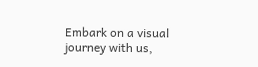Embark on a visual journey with us,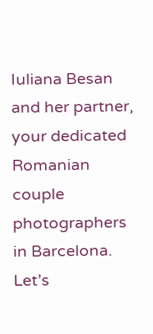Iuliana Besan and her partner, your dedicated Romanian couple photographers in Barcelona. Let’s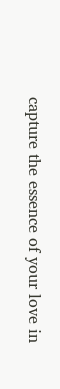capture the essence of your love in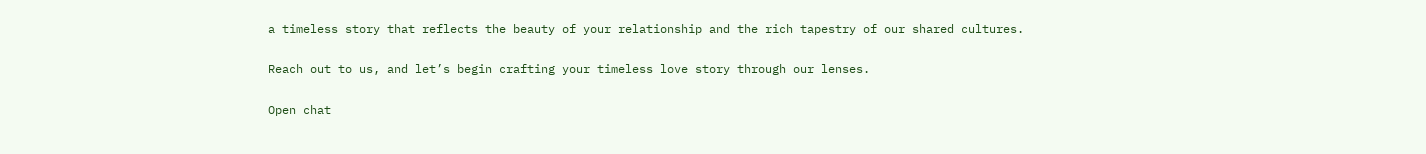a timeless story that reflects the beauty of your relationship and the rich tapestry of our shared cultures.

Reach out to us, and let’s begin crafting your timeless love story through our lenses.

Open chat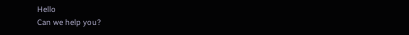Hello
Can we help you?